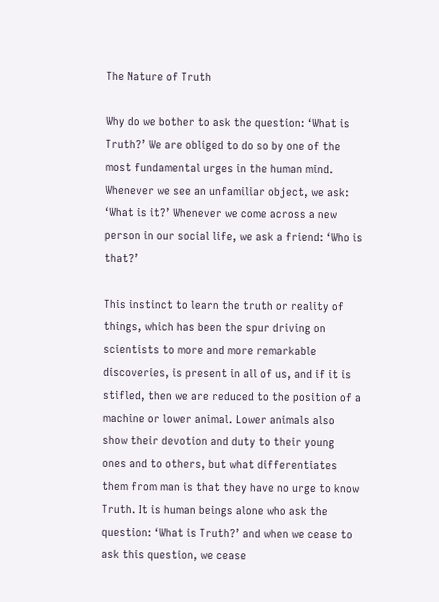The Nature of Truth

Why do we bother to ask the question: ‘What is Truth?’ We are obliged to do so by one of the most fundamental urges in the human mind. Whenever we see an unfamiliar object, we ask: ‘What is it?’ Whenever we come across a new person in our social life, we ask a friend: ‘Who is that?’

This instinct to learn the truth or reality of things, which has been the spur driving on scientists to more and more remarkable discoveries, is present in all of us, and if it is stifled, then we are reduced to the position of a machine or lower animal. Lower animals also show their devotion and duty to their young ones and to others, but what differentiates them from man is that they have no urge to know Truth. It is human beings alone who ask the question: ‘What is Truth?’ and when we cease to ask this question, we cease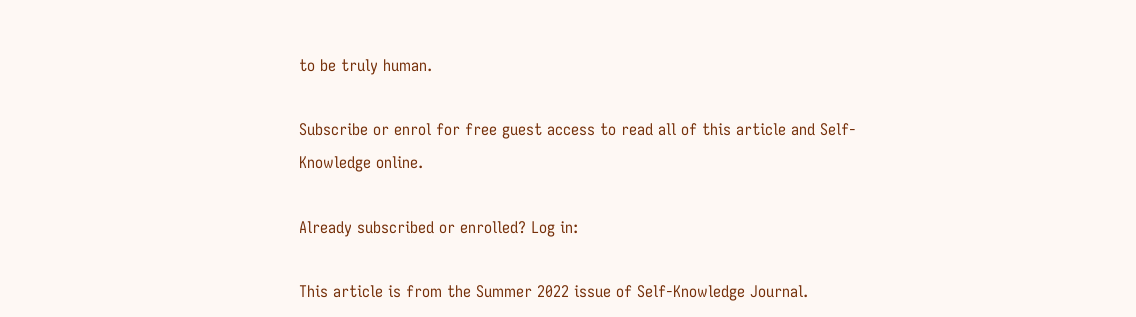to be truly human.

Subscribe or enrol for free guest access to read all of this article and Self-Knowledge online.

Already subscribed or enrolled? Log in:

This article is from the Summer 2022 issue of Self-Knowledge Journal.